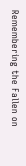Remembering the Fallen on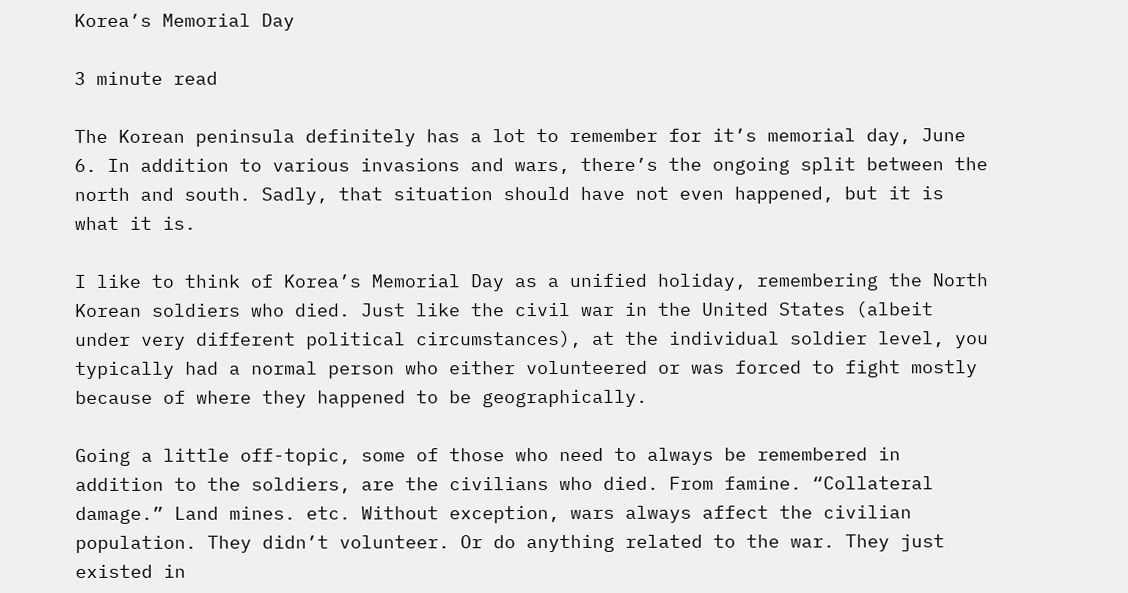Korea’s Memorial Day

3 minute read

The Korean peninsula definitely has a lot to remember for it’s memorial day, June 6. In addition to various invasions and wars, there’s the ongoing split between the north and south. Sadly, that situation should have not even happened, but it is what it is.

I like to think of Korea’s Memorial Day as a unified holiday, remembering the North Korean soldiers who died. Just like the civil war in the United States (albeit under very different political circumstances), at the individual soldier level, you typically had a normal person who either volunteered or was forced to fight mostly because of where they happened to be geographically.

Going a little off-topic, some of those who need to always be remembered in addition to the soldiers, are the civilians who died. From famine. “Collateral damage.” Land mines. etc. Without exception, wars always affect the civilian population. They didn’t volunteer. Or do anything related to the war. They just existed in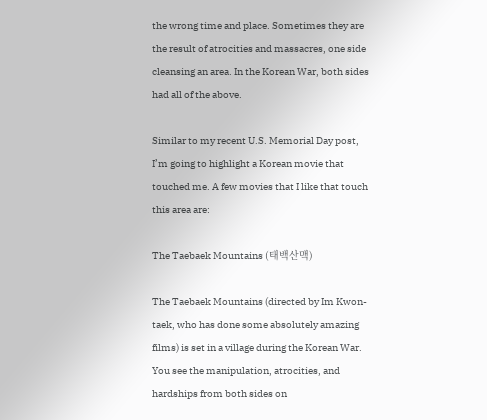the wrong time and place. Sometimes they are the result of atrocities and massacres, one side cleansing an area. In the Korean War, both sides had all of the above.

Similar to my recent U.S. Memorial Day post, I’m going to highlight a Korean movie that touched me. A few movies that I like that touch this area are:

The Taebaek Mountains (태백산맥)

The Taebaek Mountains (directed by Im Kwon-taek, who has done some absolutely amazing films) is set in a village during the Korean War. You see the manipulation, atrocities, and hardships from both sides on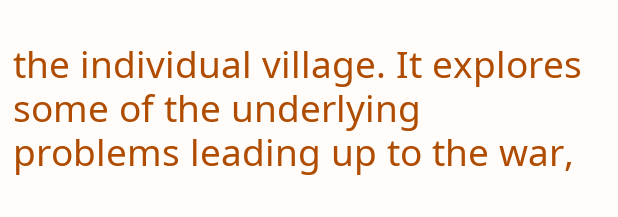the individual village. It explores some of the underlying problems leading up to the war,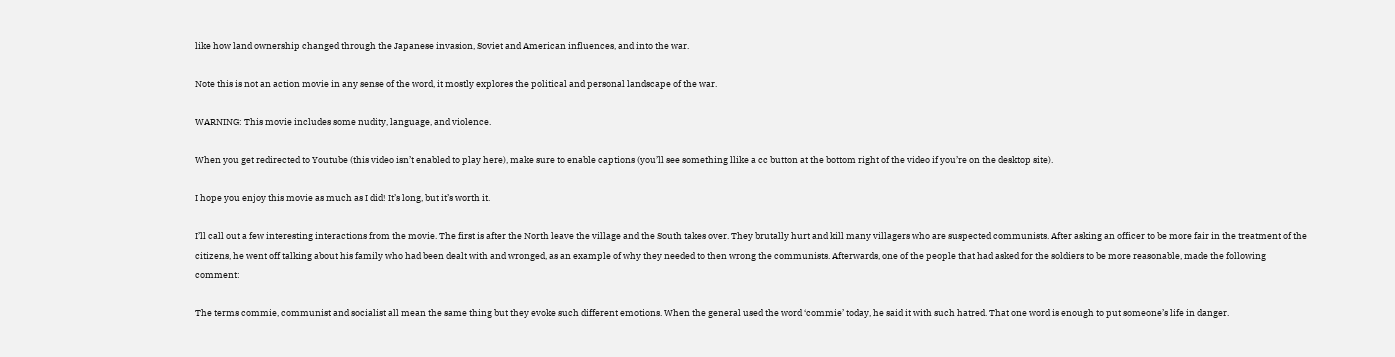like how land ownership changed through the Japanese invasion, Soviet and American influences, and into the war.

Note this is not an action movie in any sense of the word, it mostly explores the political and personal landscape of the war.

WARNING: This movie includes some nudity, language, and violence.

When you get redirected to Youtube (this video isn’t enabled to play here), make sure to enable captions (you’ll see something llike a cc button at the bottom right of the video if you’re on the desktop site).

I hope you enjoy this movie as much as I did! It’s long, but it’s worth it.

I’ll call out a few interesting interactions from the movie. The first is after the North leave the village and the South takes over. They brutally hurt and kill many villagers who are suspected communists. After asking an officer to be more fair in the treatment of the citizens, he went off talking about his family who had been dealt with and wronged, as an example of why they needed to then wrong the communists. Afterwards, one of the people that had asked for the soldiers to be more reasonable, made the following comment:

The terms commie, communist and socialist all mean the same thing but they evoke such different emotions. When the general used the word ‘commie’ today, he said it with such hatred. That one word is enough to put someone’s life in danger.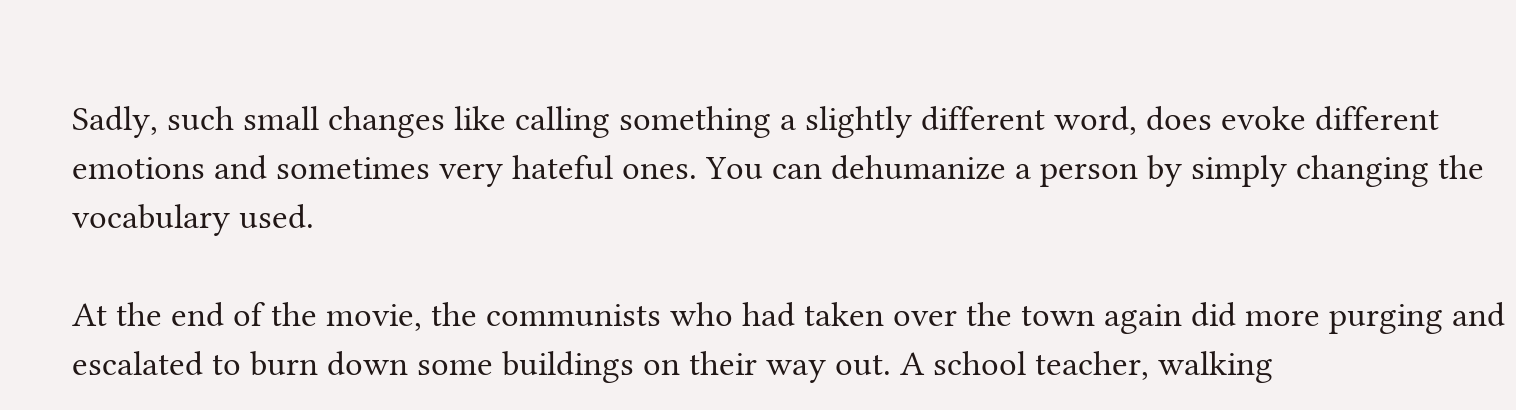Sadly, such small changes like calling something a slightly different word, does evoke different emotions and sometimes very hateful ones. You can dehumanize a person by simply changing the vocabulary used.

At the end of the movie, the communists who had taken over the town again did more purging and escalated to burn down some buildings on their way out. A school teacher, walking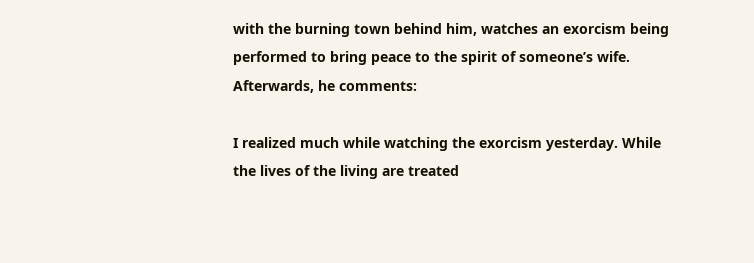with the burning town behind him, watches an exorcism being performed to bring peace to the spirit of someone’s wife. Afterwards, he comments:

I realized much while watching the exorcism yesterday. While the lives of the living are treated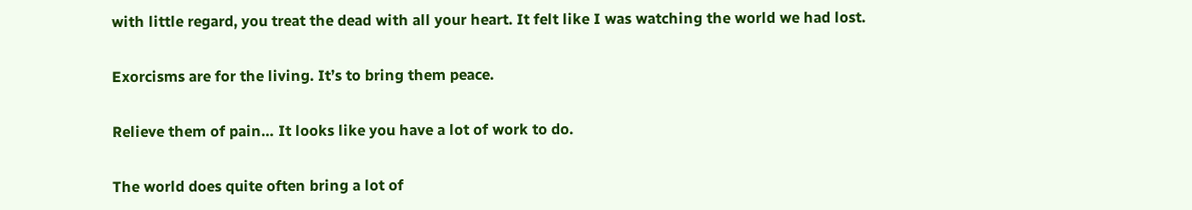with little regard, you treat the dead with all your heart. It felt like I was watching the world we had lost.

Exorcisms are for the living. It’s to bring them peace.

Relieve them of pain… It looks like you have a lot of work to do.

The world does quite often bring a lot of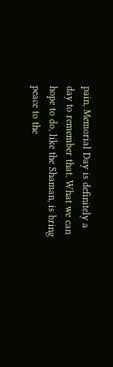pain, Memorial Day is definitely a day to remember that. What we can hope to do, like the Shaman, is bring peace to the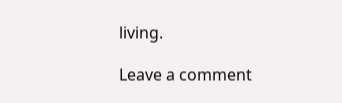living.

Leave a comment